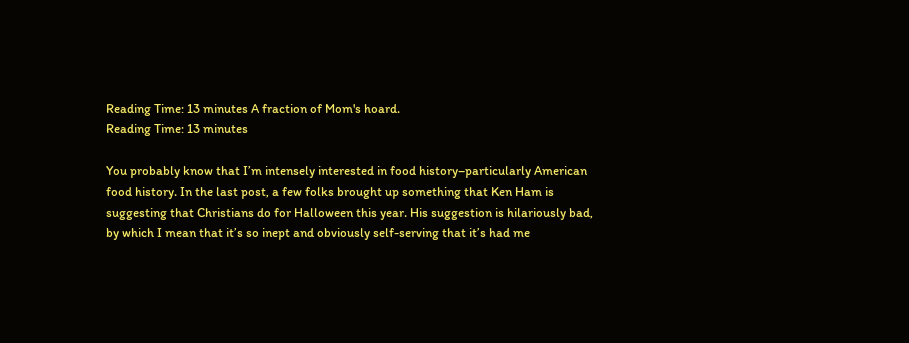Reading Time: 13 minutes A fraction of Mom's hoard.
Reading Time: 13 minutes

You probably know that I’m intensely interested in food history–particularly American food history. In the last post, a few folks brought up something that Ken Ham is suggesting that Christians do for Halloween this year. His suggestion is hilariously bad, by which I mean that it’s so inept and obviously self-serving that it’s had me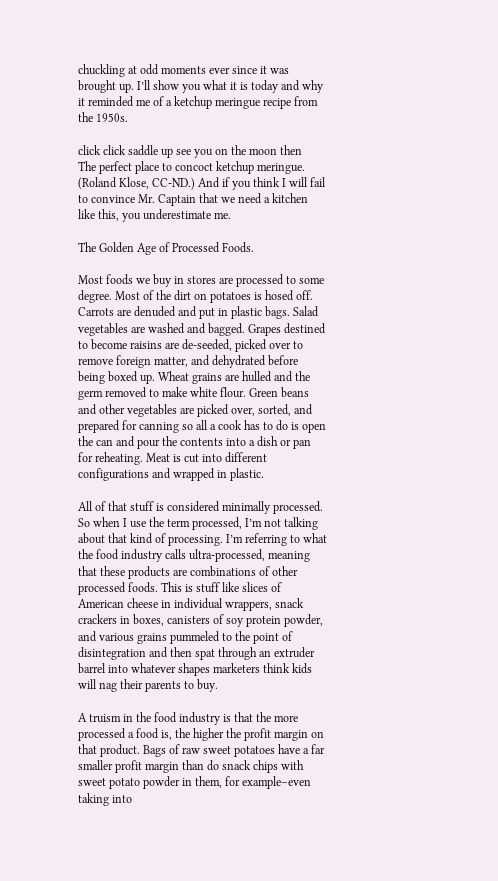chuckling at odd moments ever since it was brought up. I’ll show you what it is today and why it reminded me of a ketchup meringue recipe from the 1950s.

click click saddle up see you on the moon then
The perfect place to concoct ketchup meringue. (Roland Klose, CC-ND.) And if you think I will fail to convince Mr. Captain that we need a kitchen like this, you underestimate me.

The Golden Age of Processed Foods.

Most foods we buy in stores are processed to some degree. Most of the dirt on potatoes is hosed off. Carrots are denuded and put in plastic bags. Salad vegetables are washed and bagged. Grapes destined to become raisins are de-seeded, picked over to remove foreign matter, and dehydrated before being boxed up. Wheat grains are hulled and the germ removed to make white flour. Green beans and other vegetables are picked over, sorted, and prepared for canning so all a cook has to do is open the can and pour the contents into a dish or pan for reheating. Meat is cut into different configurations and wrapped in plastic.

All of that stuff is considered minimally processed. So when I use the term processed, I’m not talking about that kind of processing. I’m referring to what the food industry calls ultra-processed, meaning that these products are combinations of other processed foods. This is stuff like slices of American cheese in individual wrappers, snack crackers in boxes, canisters of soy protein powder, and various grains pummeled to the point of disintegration and then spat through an extruder barrel into whatever shapes marketers think kids will nag their parents to buy.

A truism in the food industry is that the more processed a food is, the higher the profit margin on that product. Bags of raw sweet potatoes have a far smaller profit margin than do snack chips with sweet potato powder in them, for example–even taking into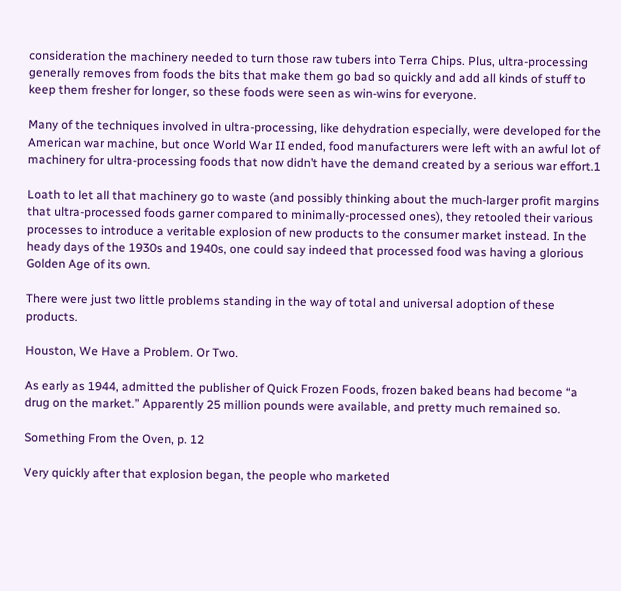consideration the machinery needed to turn those raw tubers into Terra Chips. Plus, ultra-processing generally removes from foods the bits that make them go bad so quickly and add all kinds of stuff to keep them fresher for longer, so these foods were seen as win-wins for everyone.

Many of the techniques involved in ultra-processing, like dehydration especially, were developed for the American war machine, but once World War II ended, food manufacturers were left with an awful lot of machinery for ultra-processing foods that now didn’t have the demand created by a serious war effort.1

Loath to let all that machinery go to waste (and possibly thinking about the much-larger profit margins that ultra-processed foods garner compared to minimally-processed ones), they retooled their various processes to introduce a veritable explosion of new products to the consumer market instead. In the heady days of the 1930s and 1940s, one could say indeed that processed food was having a glorious Golden Age of its own.

There were just two little problems standing in the way of total and universal adoption of these products.

Houston, We Have a Problem. Or Two.

As early as 1944, admitted the publisher of Quick Frozen Foods, frozen baked beans had become “a drug on the market.” Apparently 25 million pounds were available, and pretty much remained so.

Something From the Oven, p. 12

Very quickly after that explosion began, the people who marketed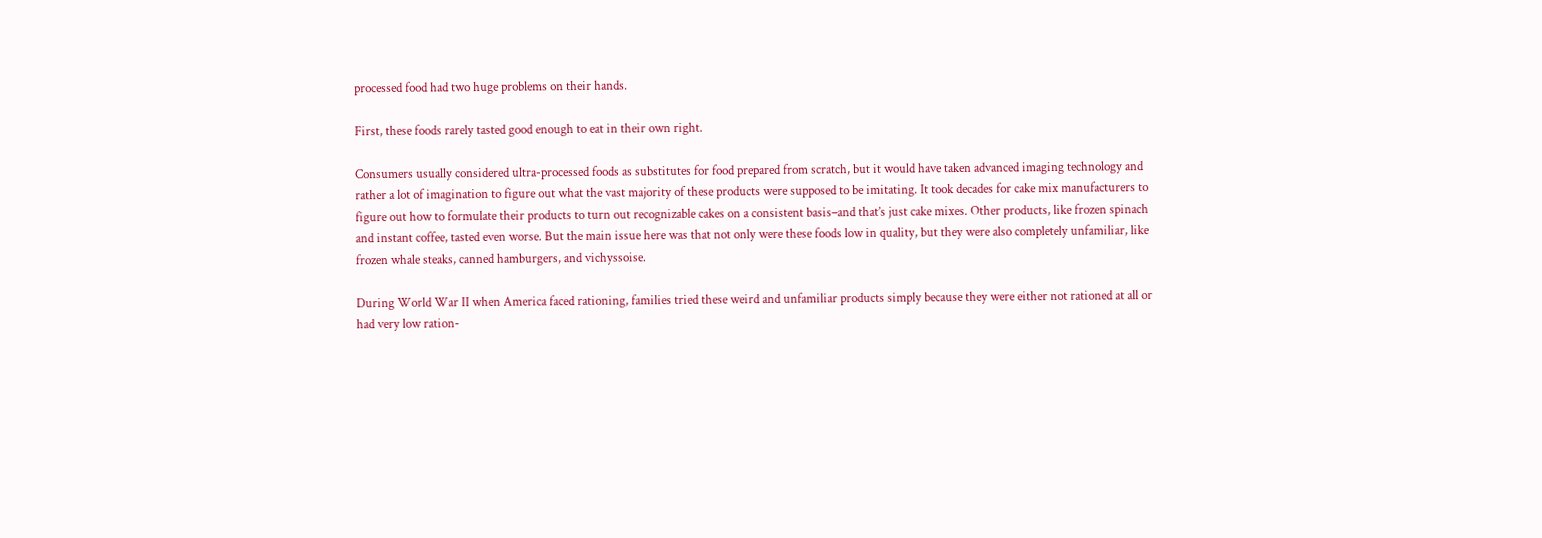processed food had two huge problems on their hands.

First, these foods rarely tasted good enough to eat in their own right.

Consumers usually considered ultra-processed foods as substitutes for food prepared from scratch, but it would have taken advanced imaging technology and rather a lot of imagination to figure out what the vast majority of these products were supposed to be imitating. It took decades for cake mix manufacturers to figure out how to formulate their products to turn out recognizable cakes on a consistent basis–and that’s just cake mixes. Other products, like frozen spinach and instant coffee, tasted even worse. But the main issue here was that not only were these foods low in quality, but they were also completely unfamiliar, like frozen whale steaks, canned hamburgers, and vichyssoise.

During World War II when America faced rationing, families tried these weird and unfamiliar products simply because they were either not rationed at all or had very low ration-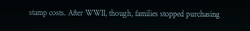stamp costs. After WWII, though, families stopped purchasing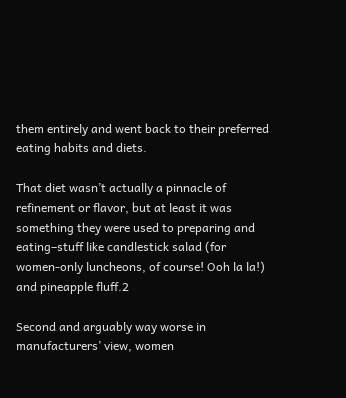them entirely and went back to their preferred eating habits and diets.

That diet wasn’t actually a pinnacle of refinement or flavor, but at least it was something they were used to preparing and eating–stuff like candlestick salad (for women-only luncheons, of course! Ooh la la!) and pineapple fluff.2

Second and arguably way worse in manufacturers’ view, women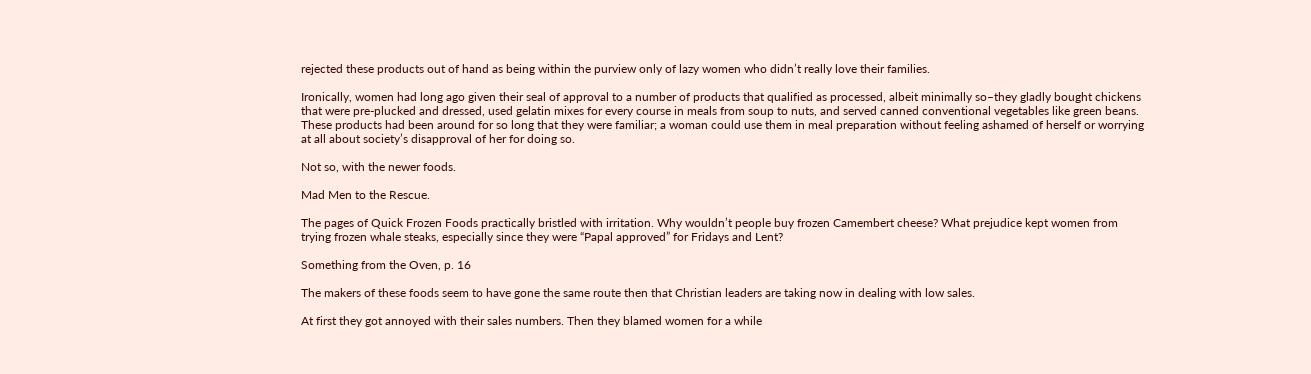rejected these products out of hand as being within the purview only of lazy women who didn’t really love their families.

Ironically, women had long ago given their seal of approval to a number of products that qualified as processed, albeit minimally so–they gladly bought chickens that were pre-plucked and dressed, used gelatin mixes for every course in meals from soup to nuts, and served canned conventional vegetables like green beans. These products had been around for so long that they were familiar; a woman could use them in meal preparation without feeling ashamed of herself or worrying at all about society’s disapproval of her for doing so.

Not so, with the newer foods.

Mad Men to the Rescue.

The pages of Quick Frozen Foods practically bristled with irritation. Why wouldn’t people buy frozen Camembert cheese? What prejudice kept women from trying frozen whale steaks, especially since they were “Papal approved” for Fridays and Lent?

Something from the Oven, p. 16

The makers of these foods seem to have gone the same route then that Christian leaders are taking now in dealing with low sales.

At first they got annoyed with their sales numbers. Then they blamed women for a while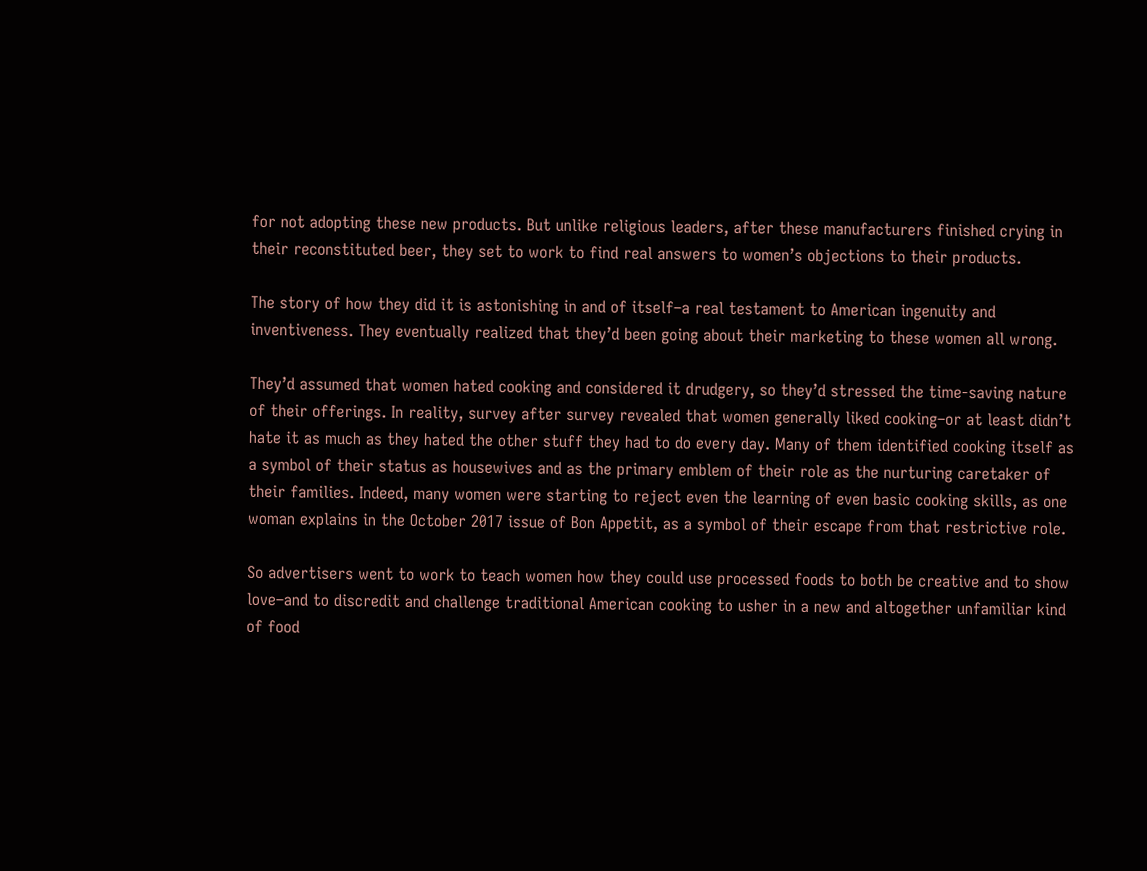for not adopting these new products. But unlike religious leaders, after these manufacturers finished crying in their reconstituted beer, they set to work to find real answers to women’s objections to their products.

The story of how they did it is astonishing in and of itself–a real testament to American ingenuity and inventiveness. They eventually realized that they’d been going about their marketing to these women all wrong.

They’d assumed that women hated cooking and considered it drudgery, so they’d stressed the time-saving nature of their offerings. In reality, survey after survey revealed that women generally liked cooking–or at least didn’t hate it as much as they hated the other stuff they had to do every day. Many of them identified cooking itself as a symbol of their status as housewives and as the primary emblem of their role as the nurturing caretaker of their families. Indeed, many women were starting to reject even the learning of even basic cooking skills, as one woman explains in the October 2017 issue of Bon Appetit, as a symbol of their escape from that restrictive role.

So advertisers went to work to teach women how they could use processed foods to both be creative and to show love–and to discredit and challenge traditional American cooking to usher in a new and altogether unfamiliar kind of food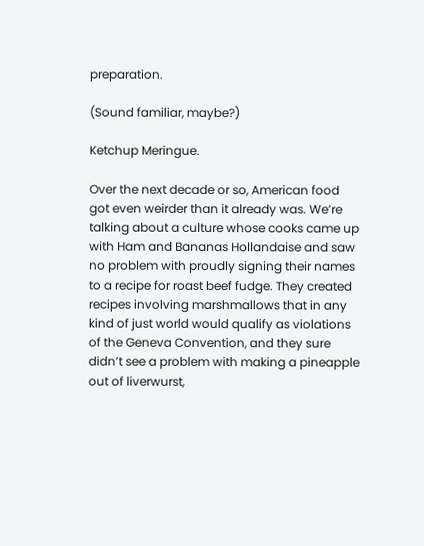preparation.

(Sound familiar, maybe?)

Ketchup Meringue.

Over the next decade or so, American food got even weirder than it already was. We’re talking about a culture whose cooks came up with Ham and Bananas Hollandaise and saw no problem with proudly signing their names to a recipe for roast beef fudge. They created recipes involving marshmallows that in any kind of just world would qualify as violations of the Geneva Convention, and they sure didn’t see a problem with making a pineapple out of liverwurst,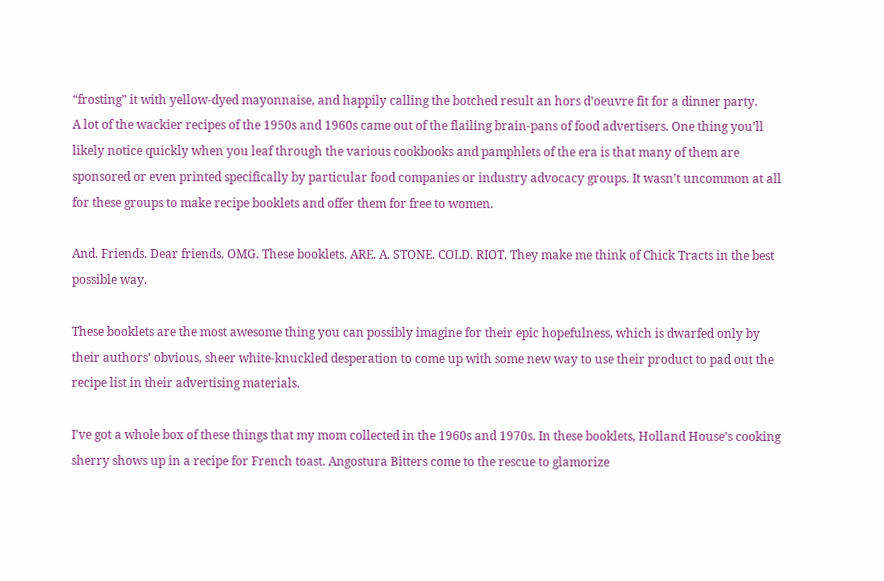“frosting” it with yellow-dyed mayonnaise, and happily calling the botched result an hors d’oeuvre fit for a dinner party.
A lot of the wackier recipes of the 1950s and 1960s came out of the flailing brain-pans of food advertisers. One thing you’ll likely notice quickly when you leaf through the various cookbooks and pamphlets of the era is that many of them are sponsored or even printed specifically by particular food companies or industry advocacy groups. It wasn’t uncommon at all for these groups to make recipe booklets and offer them for free to women.

And. Friends. Dear friends. OMG. These booklets. ARE. A. STONE. COLD. RIOT. They make me think of Chick Tracts in the best possible way.

These booklets are the most awesome thing you can possibly imagine for their epic hopefulness, which is dwarfed only by their authors’ obvious, sheer white-knuckled desperation to come up with some new way to use their product to pad out the recipe list in their advertising materials.

I’ve got a whole box of these things that my mom collected in the 1960s and 1970s. In these booklets, Holland House’s cooking sherry shows up in a recipe for French toast. Angostura Bitters come to the rescue to glamorize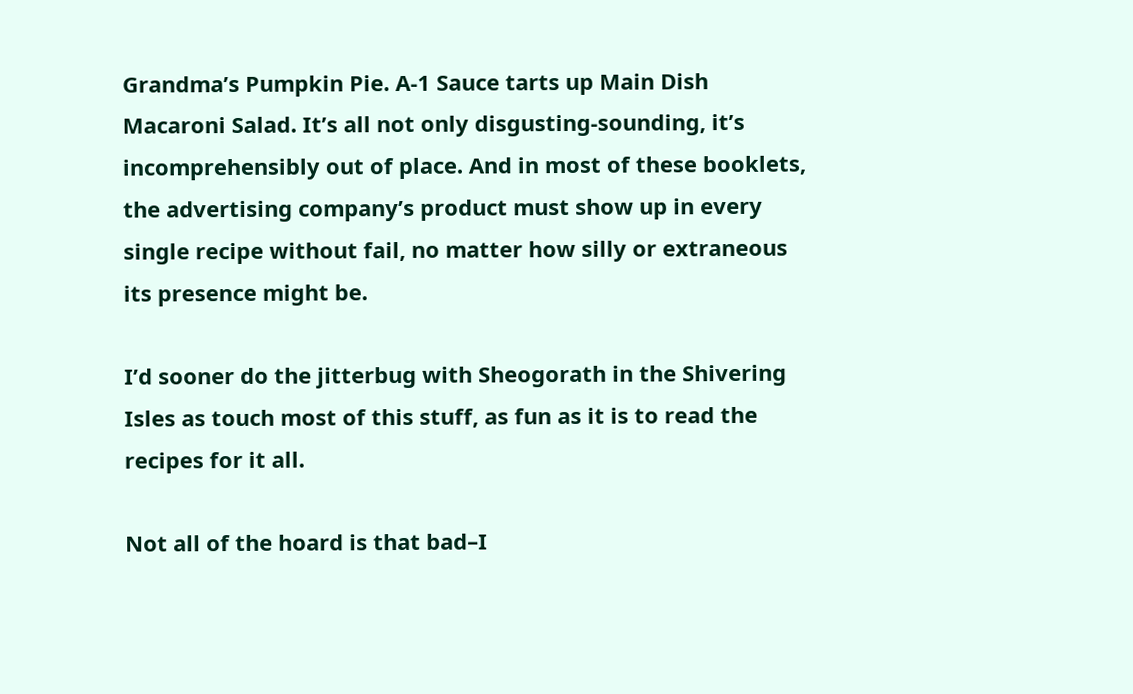Grandma’s Pumpkin Pie. A-1 Sauce tarts up Main Dish Macaroni Salad. It’s all not only disgusting-sounding, it’s incomprehensibly out of place. And in most of these booklets, the advertising company’s product must show up in every single recipe without fail, no matter how silly or extraneous its presence might be.

I’d sooner do the jitterbug with Sheogorath in the Shivering Isles as touch most of this stuff, as fun as it is to read the recipes for it all.

Not all of the hoard is that bad–I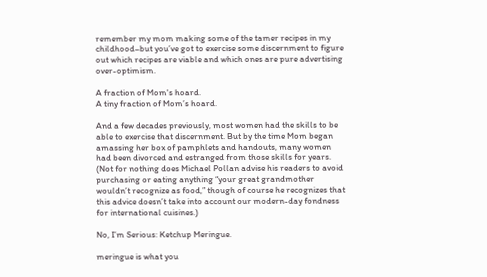remember my mom making some of the tamer recipes in my childhood–but you’ve got to exercise some discernment to figure out which recipes are viable and which ones are pure advertising over-optimism.

A fraction of Mom's hoard.
A tiny fraction of Mom’s hoard.

And a few decades previously, most women had the skills to be able to exercise that discernment. But by the time Mom began amassing her box of pamphlets and handouts, many women had been divorced and estranged from those skills for years. (Not for nothing does Michael Pollan advise his readers to avoid purchasing or eating anything “your great grandmother wouldn’t recognize as food,” though of course he recognizes that this advice doesn’t take into account our modern-day fondness for international cuisines.)

No, I’m Serious: Ketchup Meringue.

meringue is what you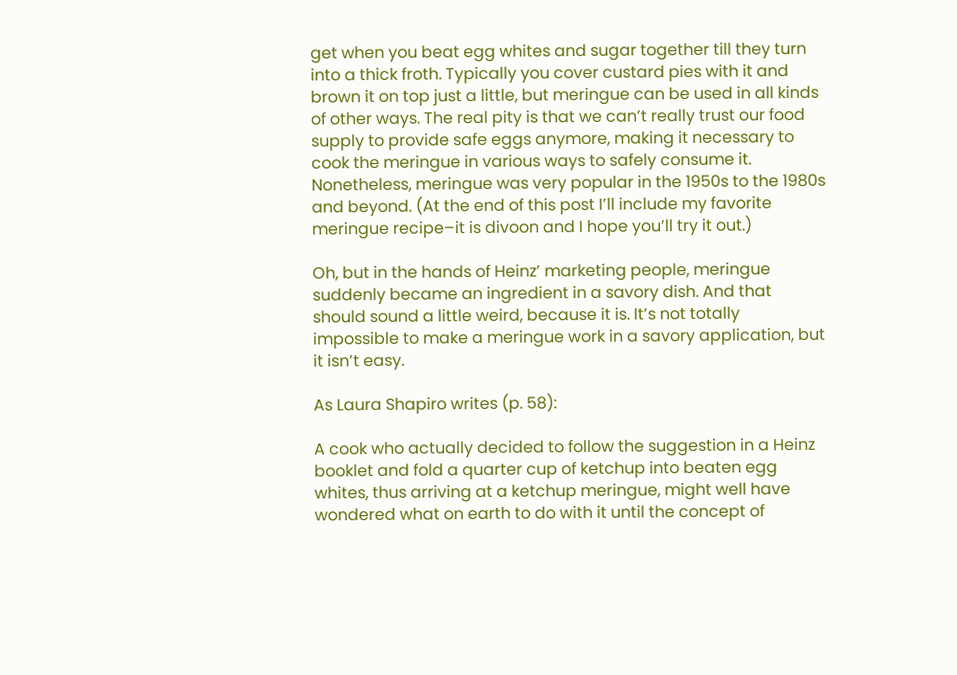get when you beat egg whites and sugar together till they turn into a thick froth. Typically you cover custard pies with it and brown it on top just a little, but meringue can be used in all kinds of other ways. The real pity is that we can’t really trust our food supply to provide safe eggs anymore, making it necessary to cook the meringue in various ways to safely consume it. Nonetheless, meringue was very popular in the 1950s to the 1980s and beyond. (At the end of this post I’ll include my favorite meringue recipe–it is divoon and I hope you’ll try it out.)

Oh, but in the hands of Heinz’ marketing people, meringue suddenly became an ingredient in a savory dish. And that should sound a little weird, because it is. It’s not totally impossible to make a meringue work in a savory application, but it isn’t easy.

As Laura Shapiro writes (p. 58):

A cook who actually decided to follow the suggestion in a Heinz booklet and fold a quarter cup of ketchup into beaten egg whites, thus arriving at a ketchup meringue, might well have wondered what on earth to do with it until the concept of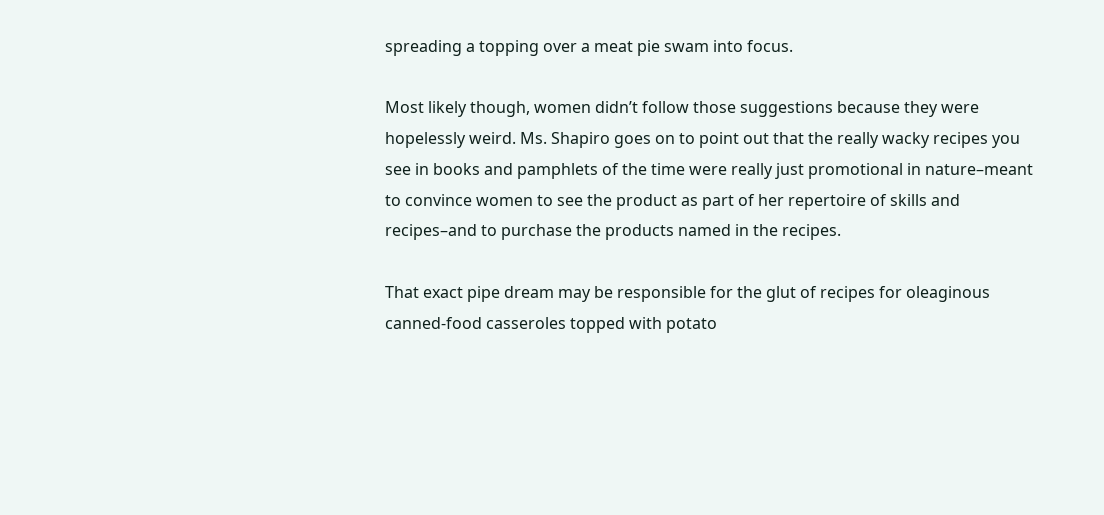spreading a topping over a meat pie swam into focus.

Most likely though, women didn’t follow those suggestions because they were hopelessly weird. Ms. Shapiro goes on to point out that the really wacky recipes you see in books and pamphlets of the time were really just promotional in nature–meant to convince women to see the product as part of her repertoire of skills and recipes–and to purchase the products named in the recipes.

That exact pipe dream may be responsible for the glut of recipes for oleaginous canned-food casseroles topped with potato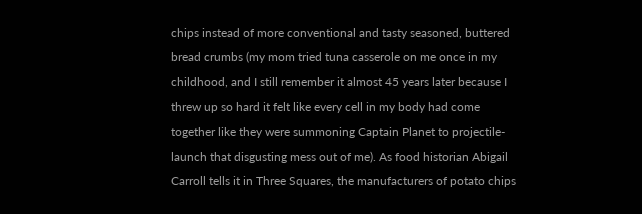chips instead of more conventional and tasty seasoned, buttered bread crumbs (my mom tried tuna casserole on me once in my childhood, and I still remember it almost 45 years later because I threw up so hard it felt like every cell in my body had come together like they were summoning Captain Planet to projectile-launch that disgusting mess out of me). As food historian Abigail Carroll tells it in Three Squares, the manufacturers of potato chips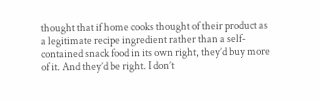thought that if home cooks thought of their product as a legitimate recipe ingredient rather than a self-contained snack food in its own right, they’d buy more of it. And they’d be right. I don’t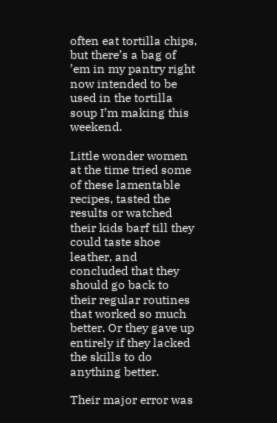often eat tortilla chips, but there’s a bag of ’em in my pantry right now intended to be used in the tortilla soup I’m making this weekend.

Little wonder women at the time tried some of these lamentable recipes, tasted the results or watched their kids barf till they could taste shoe leather, and concluded that they should go back to their regular routines that worked so much better. Or they gave up entirely if they lacked the skills to do anything better.

Their major error was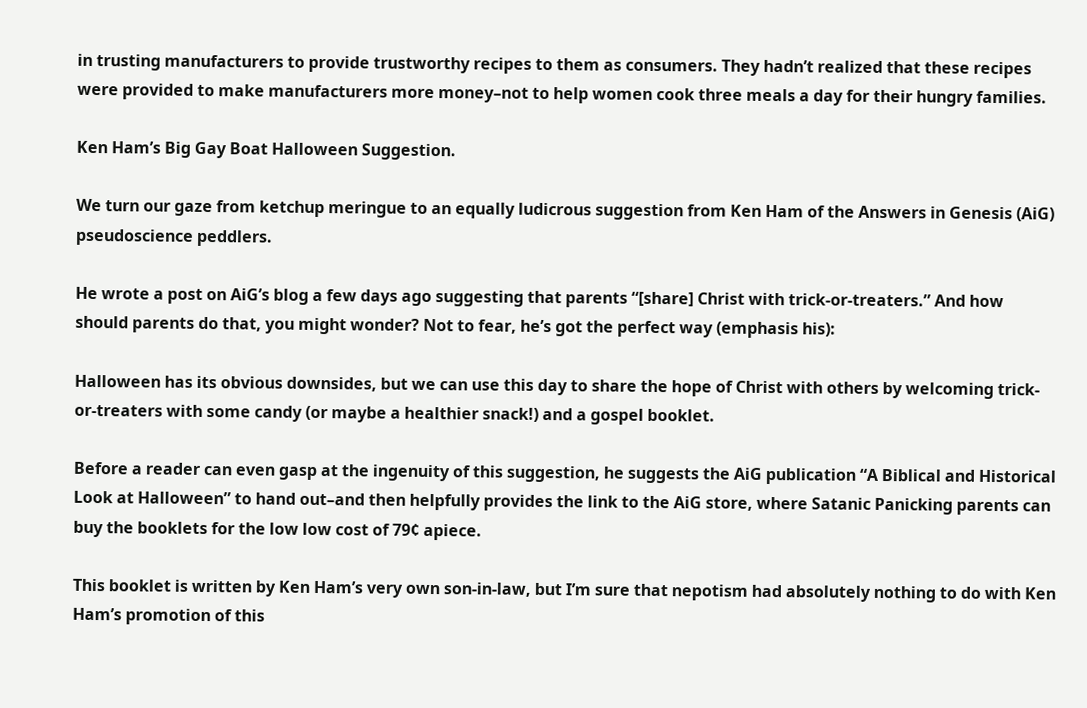in trusting manufacturers to provide trustworthy recipes to them as consumers. They hadn’t realized that these recipes were provided to make manufacturers more money–not to help women cook three meals a day for their hungry families.

Ken Ham’s Big Gay Boat Halloween Suggestion.

We turn our gaze from ketchup meringue to an equally ludicrous suggestion from Ken Ham of the Answers in Genesis (AiG) pseudoscience peddlers.

He wrote a post on AiG’s blog a few days ago suggesting that parents “[share] Christ with trick-or-treaters.” And how should parents do that, you might wonder? Not to fear, he’s got the perfect way (emphasis his):

Halloween has its obvious downsides, but we can use this day to share the hope of Christ with others by welcoming trick-or-treaters with some candy (or maybe a healthier snack!) and a gospel booklet.

Before a reader can even gasp at the ingenuity of this suggestion, he suggests the AiG publication “A Biblical and Historical Look at Halloween” to hand out–and then helpfully provides the link to the AiG store, where Satanic Panicking parents can buy the booklets for the low low cost of 79¢ apiece.

This booklet is written by Ken Ham’s very own son-in-law, but I’m sure that nepotism had absolutely nothing to do with Ken Ham’s promotion of this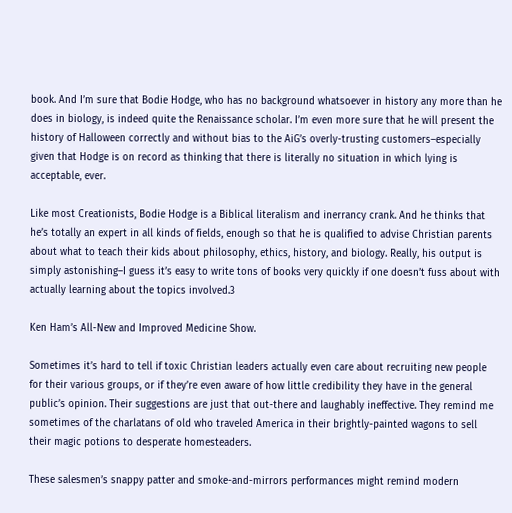book. And I’m sure that Bodie Hodge, who has no background whatsoever in history any more than he does in biology, is indeed quite the Renaissance scholar. I’m even more sure that he will present the history of Halloween correctly and without bias to the AiG’s overly-trusting customers–especially given that Hodge is on record as thinking that there is literally no situation in which lying is acceptable, ever.

Like most Creationists, Bodie Hodge is a Biblical literalism and inerrancy crank. And he thinks that he’s totally an expert in all kinds of fields, enough so that he is qualified to advise Christian parents about what to teach their kids about philosophy, ethics, history, and biology. Really, his output is simply astonishing–I guess it’s easy to write tons of books very quickly if one doesn’t fuss about with actually learning about the topics involved.3

Ken Ham’s All-New and Improved Medicine Show.

Sometimes it’s hard to tell if toxic Christian leaders actually even care about recruiting new people for their various groups, or if they’re even aware of how little credibility they have in the general public’s opinion. Their suggestions are just that out-there and laughably ineffective. They remind me sometimes of the charlatans of old who traveled America in their brightly-painted wagons to sell their magic potions to desperate homesteaders.

These salesmen’s snappy patter and smoke-and-mirrors performances might remind modern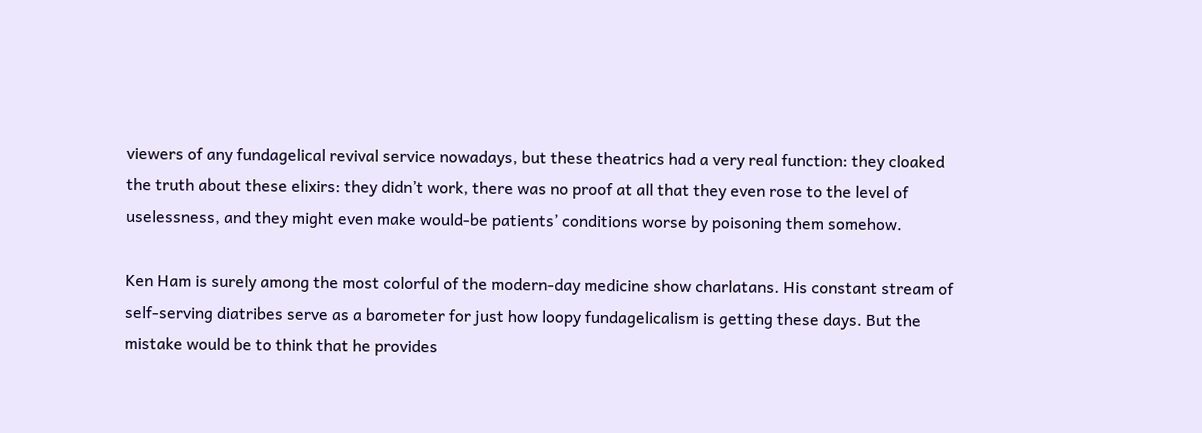viewers of any fundagelical revival service nowadays, but these theatrics had a very real function: they cloaked the truth about these elixirs: they didn’t work, there was no proof at all that they even rose to the level of uselessness, and they might even make would-be patients’ conditions worse by poisoning them somehow.

Ken Ham is surely among the most colorful of the modern-day medicine show charlatans. His constant stream of self-serving diatribes serve as a barometer for just how loopy fundagelicalism is getting these days. But the mistake would be to think that he provides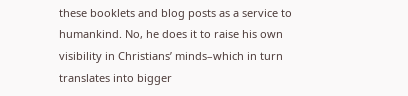these booklets and blog posts as a service to humankind. No, he does it to raise his own visibility in Christians’ minds–which in turn translates into bigger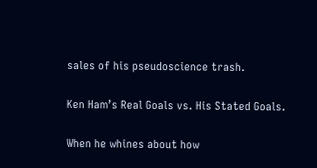sales of his pseudoscience trash.

Ken Ham’s Real Goals vs. His Stated Goals.

When he whines about how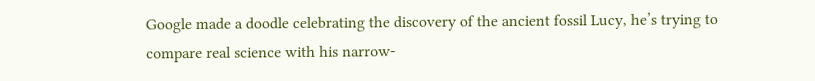Google made a doodle celebrating the discovery of the ancient fossil Lucy, he’s trying to compare real science with his narrow-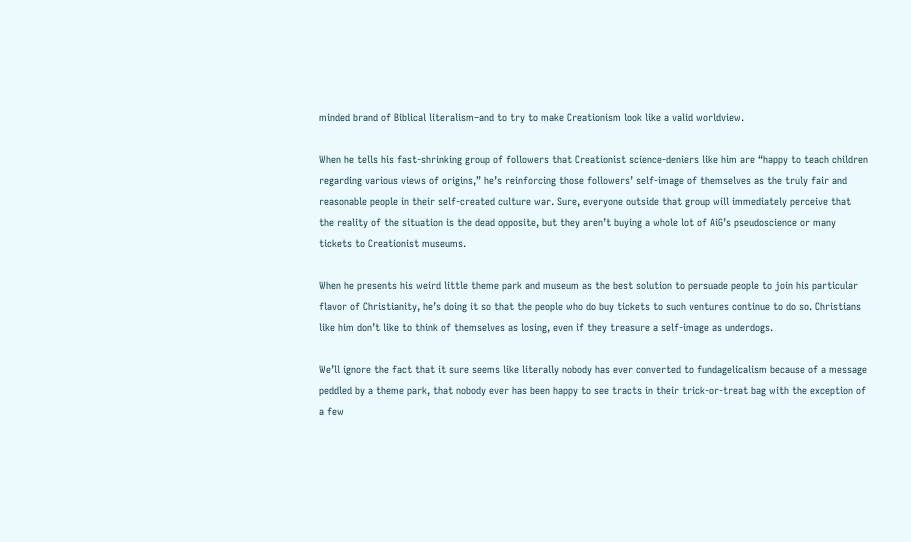minded brand of Biblical literalism–and to try to make Creationism look like a valid worldview.

When he tells his fast-shrinking group of followers that Creationist science-deniers like him are “happy to teach children regarding various views of origins,” he’s reinforcing those followers’ self-image of themselves as the truly fair and reasonable people in their self-created culture war. Sure, everyone outside that group will immediately perceive that the reality of the situation is the dead opposite, but they aren’t buying a whole lot of AiG’s pseudoscience or many tickets to Creationist museums.

When he presents his weird little theme park and museum as the best solution to persuade people to join his particular flavor of Christianity, he’s doing it so that the people who do buy tickets to such ventures continue to do so. Christians like him don’t like to think of themselves as losing, even if they treasure a self-image as underdogs.

We’ll ignore the fact that it sure seems like literally nobody has ever converted to fundagelicalism because of a message peddled by a theme park, that nobody ever has been happy to see tracts in their trick-or-treat bag with the exception of a few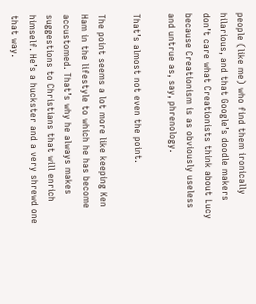people (like me) who find them ironically hilarious, and that Google’s doodle makers don’t care what Creationists think about Lucy because Creationism is as obviously useless and untrue as, say, phrenology.

That’s almost not even the point.

The point seems a lot more like keeping Ken Ham in the lifestyle to which he has become accustomed. That’s why he always makes suggestions to Christians that will enrich himself. He’s a huckster and a very shrewd one that way.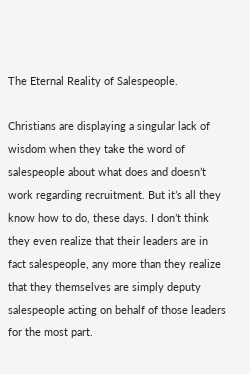The Eternal Reality of Salespeople.

Christians are displaying a singular lack of wisdom when they take the word of salespeople about what does and doesn’t work regarding recruitment. But it’s all they know how to do, these days. I don’t think they even realize that their leaders are in fact salespeople, any more than they realize that they themselves are simply deputy salespeople acting on behalf of those leaders for the most part.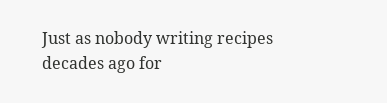Just as nobody writing recipes decades ago for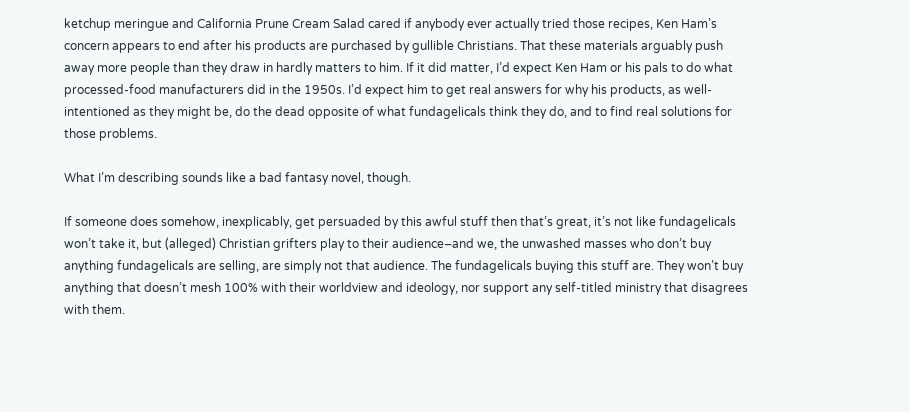ketchup meringue and California Prune Cream Salad cared if anybody ever actually tried those recipes, Ken Ham’s concern appears to end after his products are purchased by gullible Christians. That these materials arguably push away more people than they draw in hardly matters to him. If it did matter, I’d expect Ken Ham or his pals to do what processed-food manufacturers did in the 1950s. I’d expect him to get real answers for why his products, as well-intentioned as they might be, do the dead opposite of what fundagelicals think they do, and to find real solutions for those problems.

What I’m describing sounds like a bad fantasy novel, though.

If someone does somehow, inexplicably, get persuaded by this awful stuff then that’s great, it’s not like fundagelicals won’t take it, but (alleged) Christian grifters play to their audience–and we, the unwashed masses who don’t buy anything fundagelicals are selling, are simply not that audience. The fundagelicals buying this stuff are. They won’t buy anything that doesn’t mesh 100% with their worldview and ideology, nor support any self-titled ministry that disagrees with them.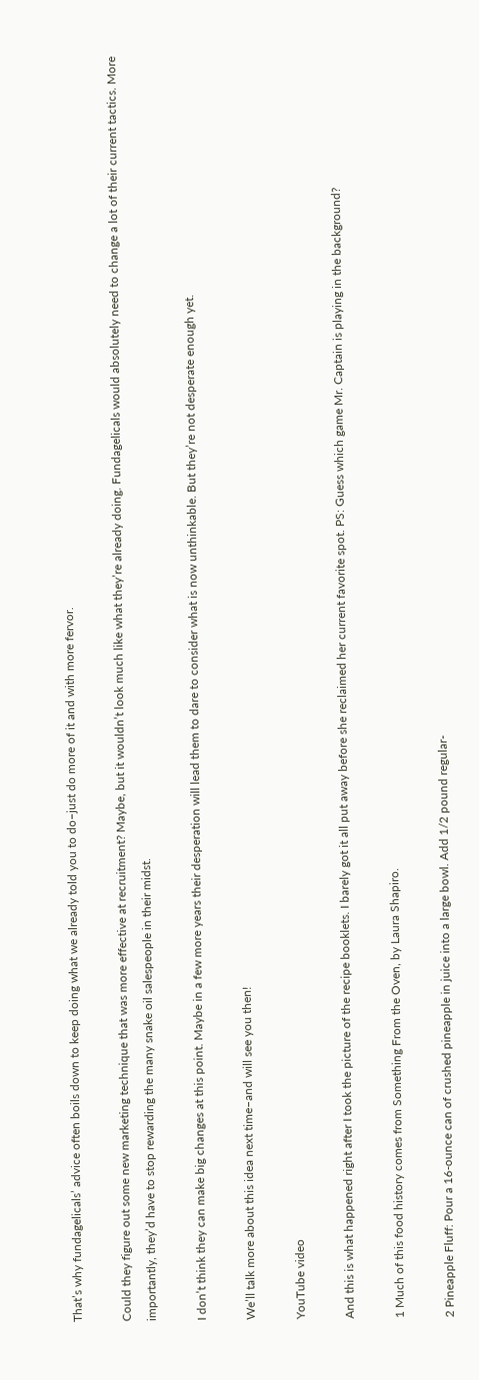That’s why fundagelicals’ advice often boils down to keep doing what we already told you to do–just do more of it and with more fervor.

Could they figure out some new marketing technique that was more effective at recruitment? Maybe, but it wouldn’t look much like what they’re already doing. Fundagelicals would absolutely need to change a lot of their current tactics. More importantly, they’d have to stop rewarding the many snake oil salespeople in their midst.

I don’t think they can make big changes at this point. Maybe in a few more years their desperation will lead them to dare to consider what is now unthinkable. But they’re not desperate enough yet.

We’ll talk more about this idea next time–and will see you then!

YouTube video

And this is what happened right after I took the picture of the recipe booklets. I barely got it all put away before she reclaimed her current favorite spot. PS: Guess which game Mr. Captain is playing in the background?

1 Much of this food history comes from Something From the Oven, by Laura Shapiro.

2 Pineapple Fluff: Pour a 16-ounce can of crushed pineapple in juice into a large bowl. Add 1/2 pound regular-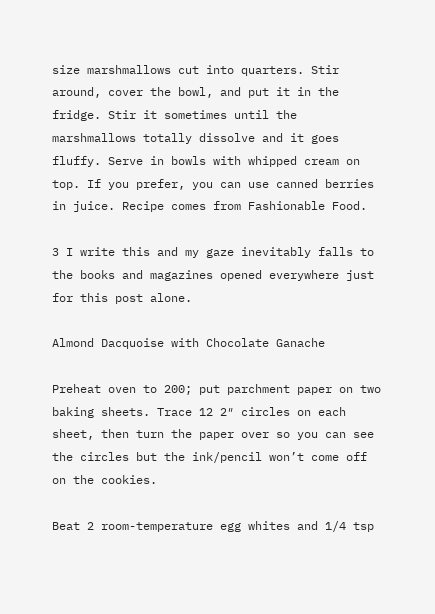size marshmallows cut into quarters. Stir around, cover the bowl, and put it in the fridge. Stir it sometimes until the marshmallows totally dissolve and it goes fluffy. Serve in bowls with whipped cream on top. If you prefer, you can use canned berries in juice. Recipe comes from Fashionable Food.

3 I write this and my gaze inevitably falls to the books and magazines opened everywhere just for this post alone.

Almond Dacquoise with Chocolate Ganache

Preheat oven to 200; put parchment paper on two baking sheets. Trace 12 2″ circles on each sheet, then turn the paper over so you can see the circles but the ink/pencil won’t come off on the cookies.

Beat 2 room-temperature egg whites and 1/4 tsp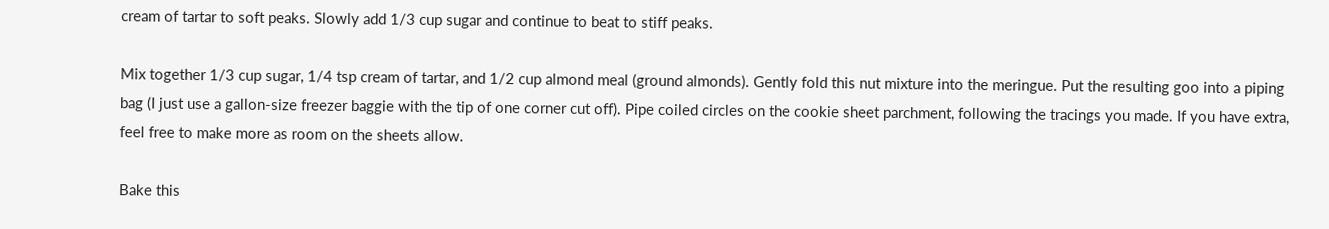cream of tartar to soft peaks. Slowly add 1/3 cup sugar and continue to beat to stiff peaks.

Mix together 1/3 cup sugar, 1/4 tsp cream of tartar, and 1/2 cup almond meal (ground almonds). Gently fold this nut mixture into the meringue. Put the resulting goo into a piping bag (I just use a gallon-size freezer baggie with the tip of one corner cut off). Pipe coiled circles on the cookie sheet parchment, following the tracings you made. If you have extra, feel free to make more as room on the sheets allow.

Bake this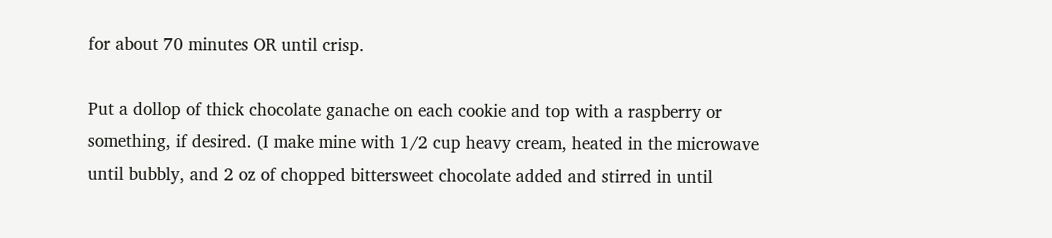for about 70 minutes OR until crisp.

Put a dollop of thick chocolate ganache on each cookie and top with a raspberry or something, if desired. (I make mine with 1/2 cup heavy cream, heated in the microwave until bubbly, and 2 oz of chopped bittersweet chocolate added and stirred in until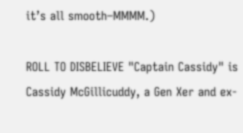it’s all smooth–MMMM.)

ROLL TO DISBELIEVE "Captain Cassidy" is Cassidy McGillicuddy, a Gen Xer and ex-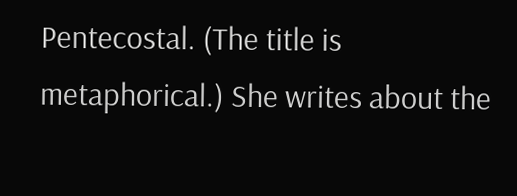Pentecostal. (The title is metaphorical.) She writes about the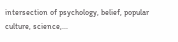intersection of psychology, belief, popular culture, science,...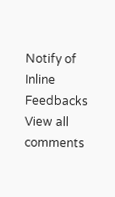Notify of
Inline Feedbacks
View all comments